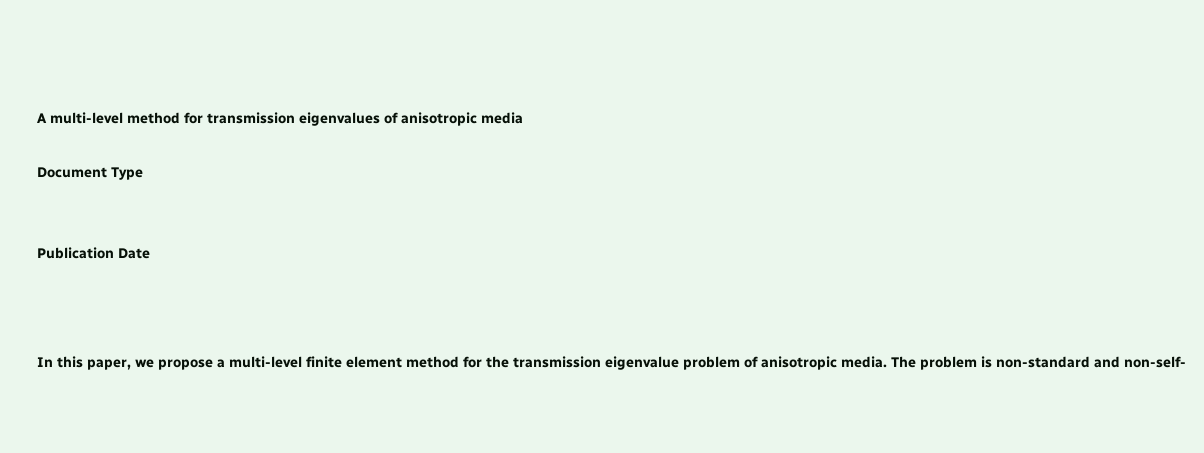A multi-level method for transmission eigenvalues of anisotropic media

Document Type


Publication Date



In this paper, we propose a multi-level finite element method for the transmission eigenvalue problem of anisotropic media. The problem is non-standard and non-self-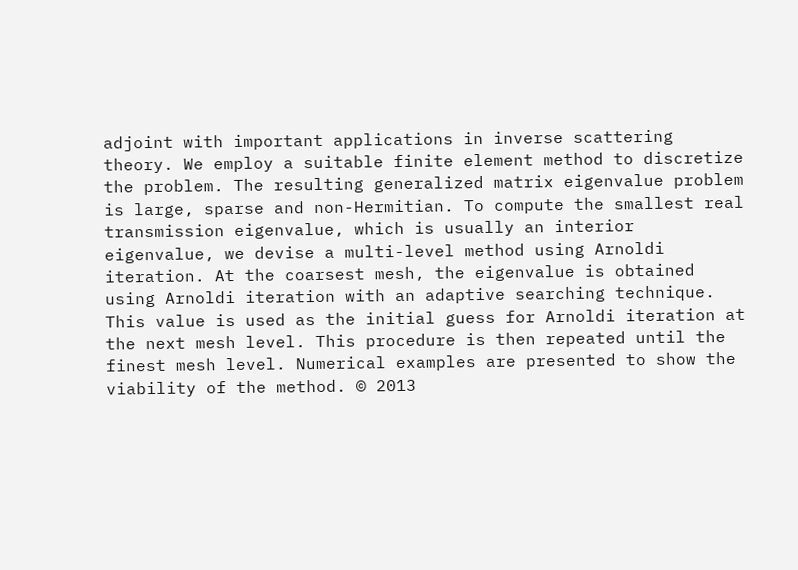adjoint with important applications in inverse scattering theory. We employ a suitable finite element method to discretize the problem. The resulting generalized matrix eigenvalue problem is large, sparse and non-Hermitian. To compute the smallest real transmission eigenvalue, which is usually an interior eigenvalue, we devise a multi-level method using Arnoldi iteration. At the coarsest mesh, the eigenvalue is obtained using Arnoldi iteration with an adaptive searching technique. This value is used as the initial guess for Arnoldi iteration at the next mesh level. This procedure is then repeated until the finest mesh level. Numerical examples are presented to show the viability of the method. © 2013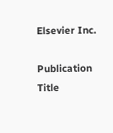Elsevier Inc.

Publication Title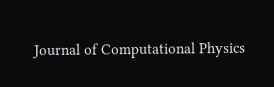Journal of Computational Physics